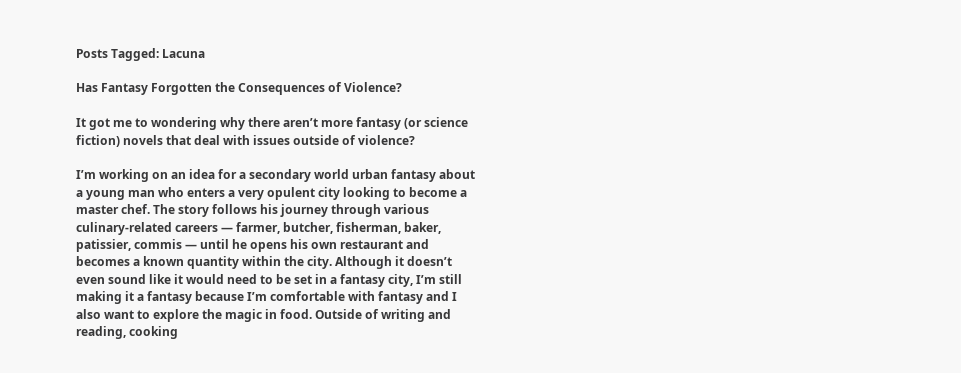Posts Tagged: Lacuna

Has Fantasy Forgotten the Consequences of Violence?

It got me to wondering why there aren’t more fantasy (or science fiction) novels that deal with issues outside of violence?

I’m working on an idea for a secondary world urban fantasy about a young man who enters a very opulent city looking to become a master chef. The story follows his journey through various culinary-related careers — farmer, butcher, fisherman, baker, patissier, commis — until he opens his own restaurant and becomes a known quantity within the city. Although it doesn’t even sound like it would need to be set in a fantasy city, I’m still making it a fantasy because I’m comfortable with fantasy and I also want to explore the magic in food. Outside of writing and reading, cooking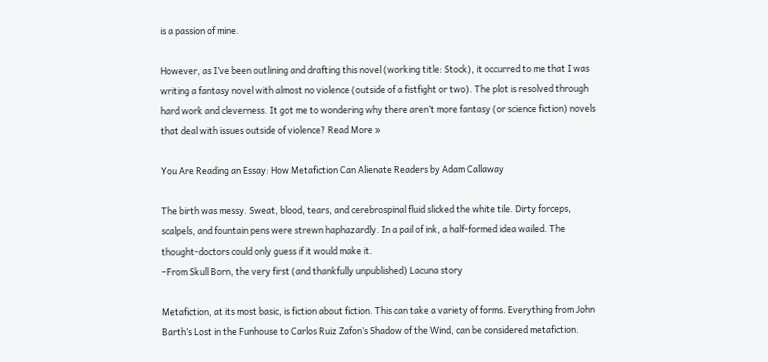is a passion of mine.

However, as I’ve been outlining and drafting this novel (working title: Stock), it occurred to me that I was writing a fantasy novel with almost no violence (outside of a fistfight or two). The plot is resolved through hard work and cleverness. It got me to wondering why there aren’t more fantasy (or science fiction) novels that deal with issues outside of violence? Read More »

You Are Reading an Essay: How Metafiction Can Alienate Readers by Adam Callaway

The birth was messy. Sweat, blood, tears, and cerebrospinal fluid slicked the white tile. Dirty forceps, scalpels, and fountain pens were strewn haphazardly. In a pail of ink, a half-formed idea wailed. The thought-doctors could only guess if it would make it.
–From Skull Born, the very first (and thankfully unpublished) Lacuna story

Metafiction, at its most basic, is fiction about fiction. This can take a variety of forms. Everything from John Barth’s Lost in the Funhouse to Carlos Ruiz Zafon’s Shadow of the Wind, can be considered metafiction.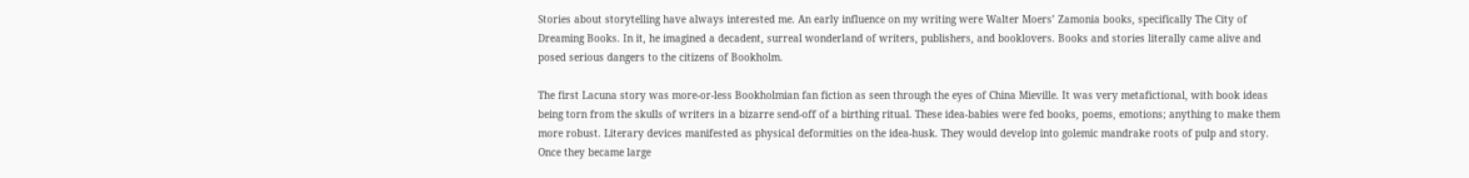Stories about storytelling have always interested me. An early influence on my writing were Walter Moers’ Zamonia books, specifically The City of Dreaming Books. In it, he imagined a decadent, surreal wonderland of writers, publishers, and booklovers. Books and stories literally came alive and posed serious dangers to the citizens of Bookholm.

The first Lacuna story was more-or-less Bookholmian fan fiction as seen through the eyes of China Mieville. It was very metafictional, with book ideas being torn from the skulls of writers in a bizarre send-off of a birthing ritual. These idea-babies were fed books, poems, emotions; anything to make them more robust. Literary devices manifested as physical deformities on the idea-husk. They would develop into golemic mandrake roots of pulp and story. Once they became large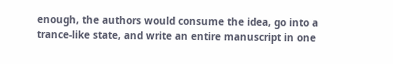enough, the authors would consume the idea, go into a trance-like state, and write an entire manuscript in one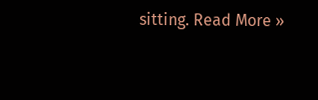sitting. Read More »